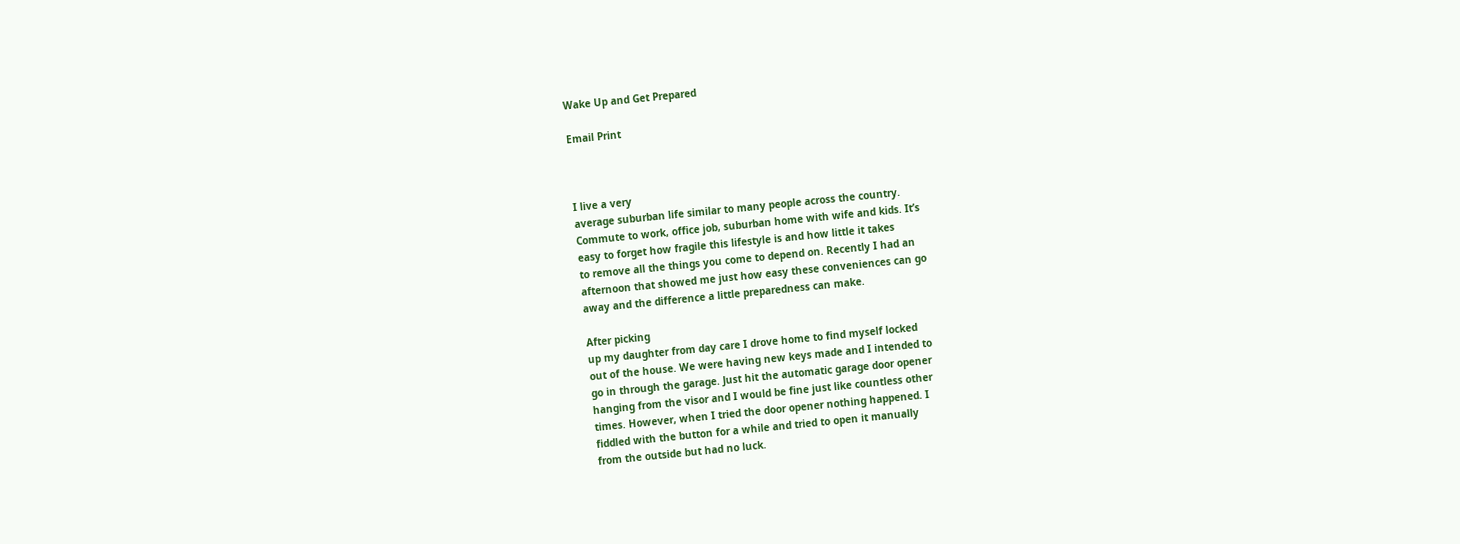Wake Up and Get Prepared

Email Print



I live a very
average suburban life similar to many people across the country.
Commute to work, office job, suburban home with wife and kids. It’s
easy to forget how fragile this lifestyle is and how little it takes
to remove all the things you come to depend on. Recently I had an
afternoon that showed me just how easy these conveniences can go
away and the difference a little preparedness can make.

After picking
up my daughter from day care I drove home to find myself locked
out of the house. We were having new keys made and I intended to
go in through the garage. Just hit the automatic garage door opener
hanging from the visor and I would be fine just like countless other
times. However, when I tried the door opener nothing happened. I
fiddled with the button for a while and tried to open it manually
from the outside but had no luck.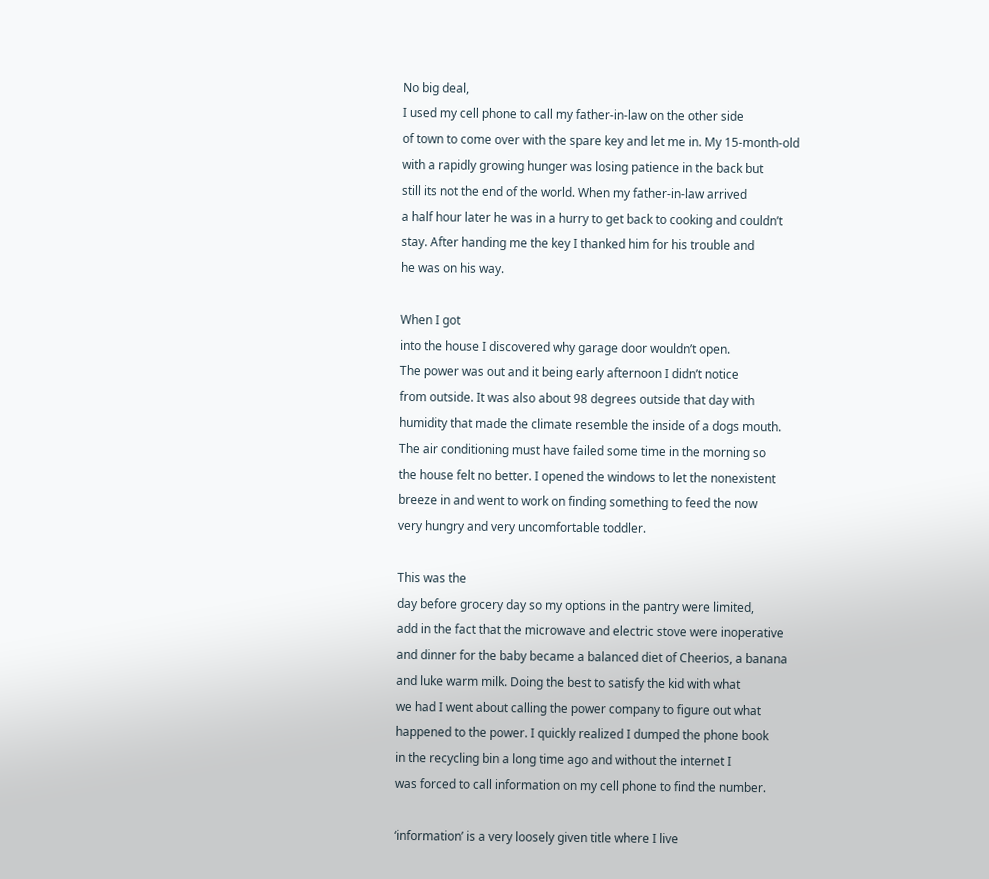No big deal,
I used my cell phone to call my father-in-law on the other side
of town to come over with the spare key and let me in. My 15-month-old
with a rapidly growing hunger was losing patience in the back but
still its not the end of the world. When my father-in-law arrived
a half hour later he was in a hurry to get back to cooking and couldn’t
stay. After handing me the key I thanked him for his trouble and
he was on his way.

When I got
into the house I discovered why garage door wouldn’t open.
The power was out and it being early afternoon I didn’t notice
from outside. It was also about 98 degrees outside that day with
humidity that made the climate resemble the inside of a dogs mouth.
The air conditioning must have failed some time in the morning so
the house felt no better. I opened the windows to let the nonexistent
breeze in and went to work on finding something to feed the now
very hungry and very uncomfortable toddler.

This was the
day before grocery day so my options in the pantry were limited,
add in the fact that the microwave and electric stove were inoperative
and dinner for the baby became a balanced diet of Cheerios, a banana
and luke warm milk. Doing the best to satisfy the kid with what
we had I went about calling the power company to figure out what
happened to the power. I quickly realized I dumped the phone book
in the recycling bin a long time ago and without the internet I
was forced to call information on my cell phone to find the number.

‘information’ is a very loosely given title where I live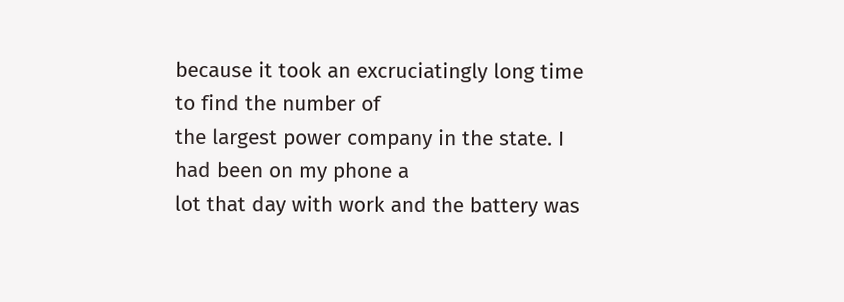because it took an excruciatingly long time to find the number of
the largest power company in the state. I had been on my phone a
lot that day with work and the battery was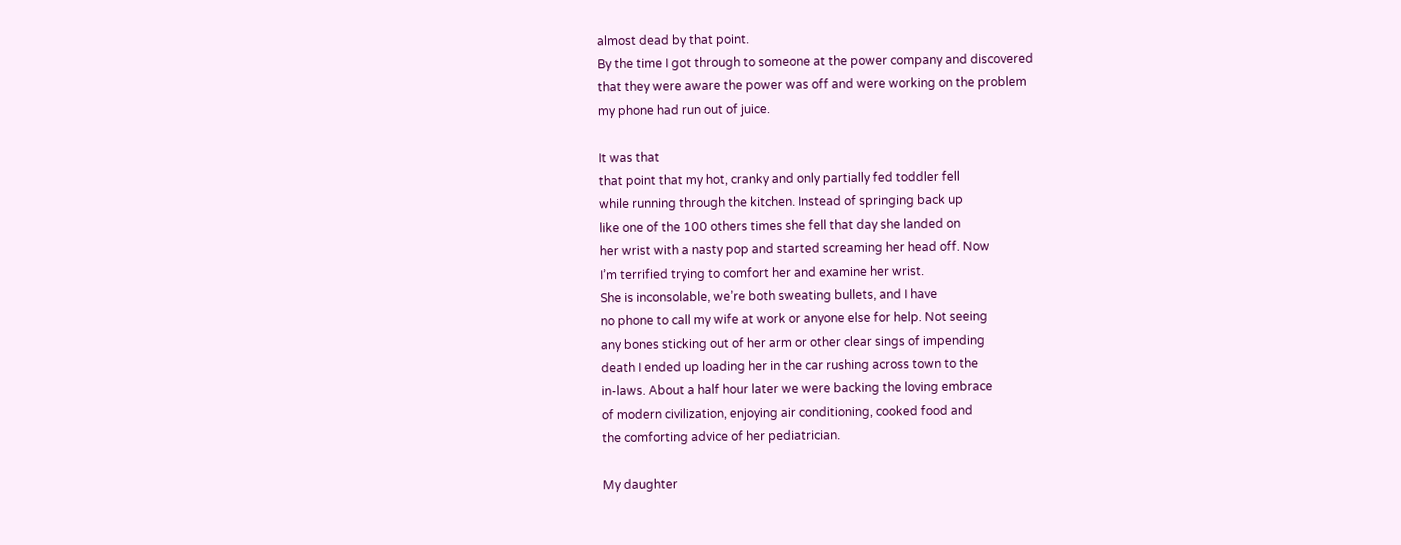almost dead by that point.
By the time I got through to someone at the power company and discovered
that they were aware the power was off and were working on the problem
my phone had run out of juice.

It was that
that point that my hot, cranky and only partially fed toddler fell
while running through the kitchen. Instead of springing back up
like one of the 100 others times she fell that day she landed on
her wrist with a nasty pop and started screaming her head off. Now
I’m terrified trying to comfort her and examine her wrist.
She is inconsolable, we’re both sweating bullets, and I have
no phone to call my wife at work or anyone else for help. Not seeing
any bones sticking out of her arm or other clear sings of impending
death I ended up loading her in the car rushing across town to the
in-laws. About a half hour later we were backing the loving embrace
of modern civilization, enjoying air conditioning, cooked food and
the comforting advice of her pediatrician.

My daughter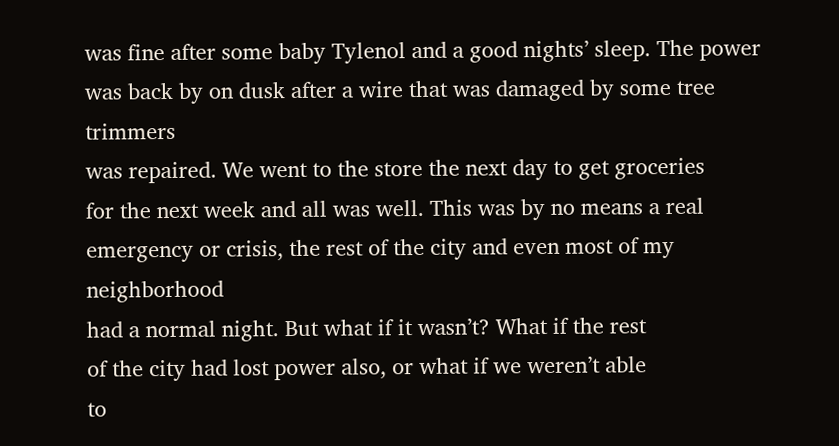was fine after some baby Tylenol and a good nights’ sleep. The power
was back by on dusk after a wire that was damaged by some tree trimmers
was repaired. We went to the store the next day to get groceries
for the next week and all was well. This was by no means a real
emergency or crisis, the rest of the city and even most of my neighborhood
had a normal night. But what if it wasn’t? What if the rest
of the city had lost power also, or what if we weren’t able
to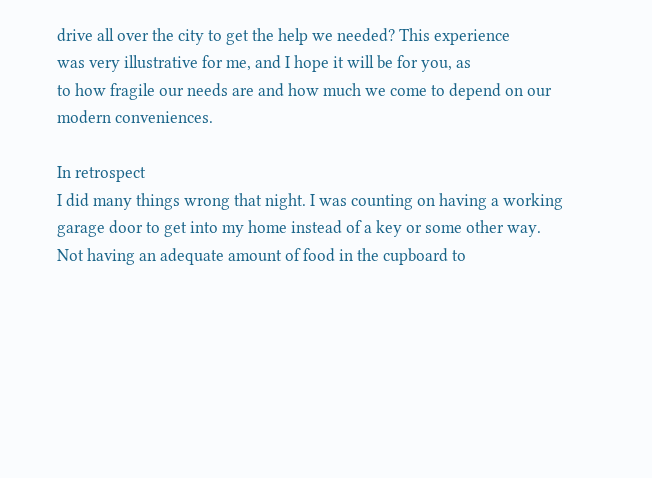drive all over the city to get the help we needed? This experience
was very illustrative for me, and I hope it will be for you, as
to how fragile our needs are and how much we come to depend on our
modern conveniences.

In retrospect
I did many things wrong that night. I was counting on having a working
garage door to get into my home instead of a key or some other way.
Not having an adequate amount of food in the cupboard to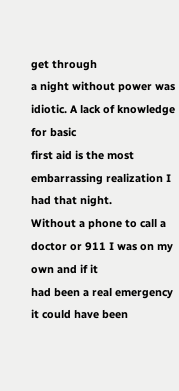get through
a night without power was idiotic. A lack of knowledge for basic
first aid is the most embarrassing realization I had that night.
Without a phone to call a doctor or 911 I was on my own and if it
had been a real emergency it could have been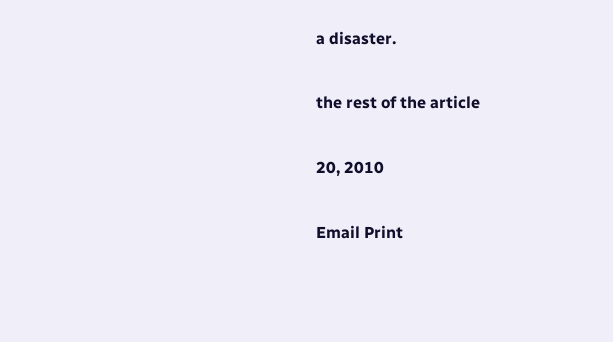a disaster.

the rest of the article

20, 2010

Email Print